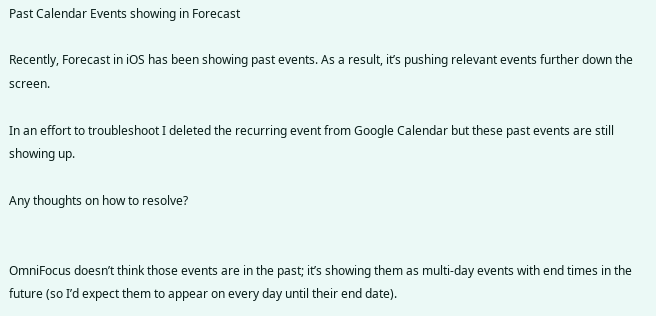Past Calendar Events showing in Forecast

Recently, Forecast in iOS has been showing past events. As a result, it’s pushing relevant events further down the screen.

In an effort to troubleshoot I deleted the recurring event from Google Calendar but these past events are still showing up.

Any thoughts on how to resolve?


OmniFocus doesn’t think those events are in the past; it’s showing them as multi-day events with end times in the future (so I’d expect them to appear on every day until their end date).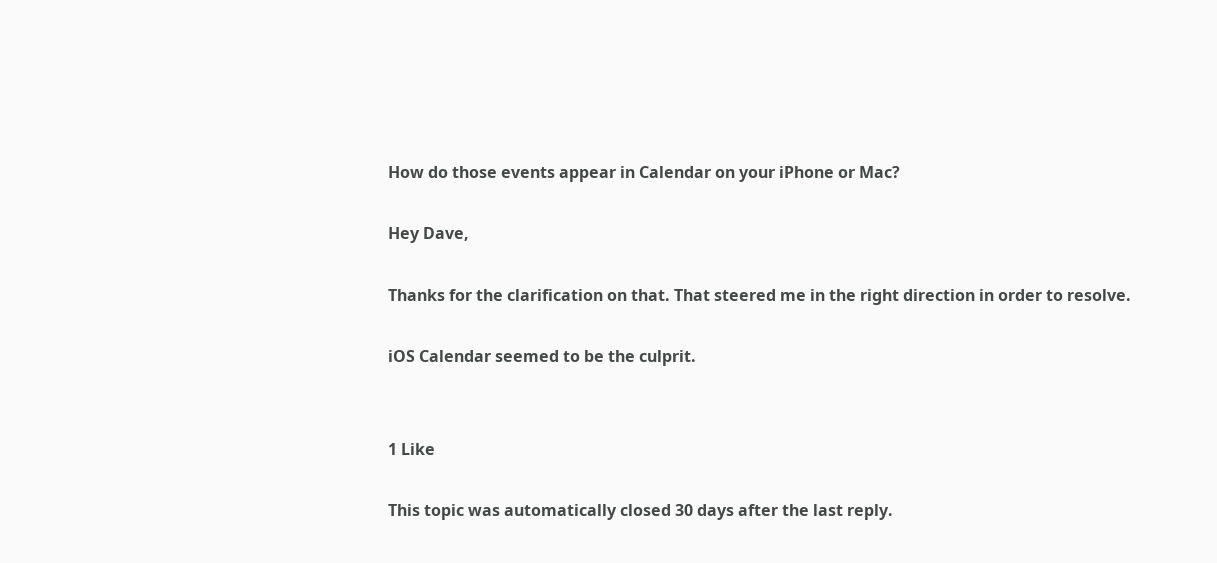How do those events appear in Calendar on your iPhone or Mac?

Hey Dave,

Thanks for the clarification on that. That steered me in the right direction in order to resolve.

iOS Calendar seemed to be the culprit.


1 Like

This topic was automatically closed 30 days after the last reply.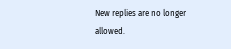New replies are no longer allowed.